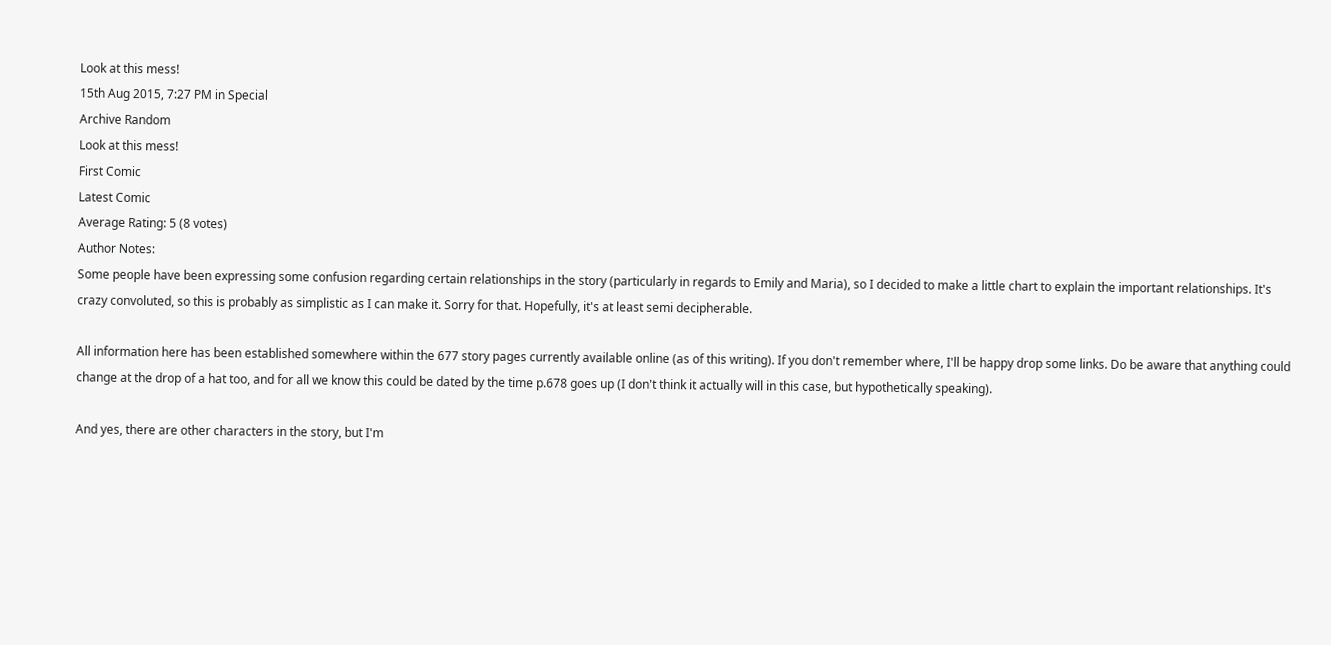Look at this mess!
15th Aug 2015, 7:27 PM in Special
Archive Random
Look at this mess!
First Comic
Latest Comic
Average Rating: 5 (8 votes)
Author Notes:
Some people have been expressing some confusion regarding certain relationships in the story (particularly in regards to Emily and Maria), so I decided to make a little chart to explain the important relationships. It's crazy convoluted, so this is probably as simplistic as I can make it. Sorry for that. Hopefully, it's at least semi decipherable.

All information here has been established somewhere within the 677 story pages currently available online (as of this writing). If you don't remember where, I'll be happy drop some links. Do be aware that anything could change at the drop of a hat too, and for all we know this could be dated by the time p.678 goes up (I don't think it actually will in this case, but hypothetically speaking).

And yes, there are other characters in the story, but I'm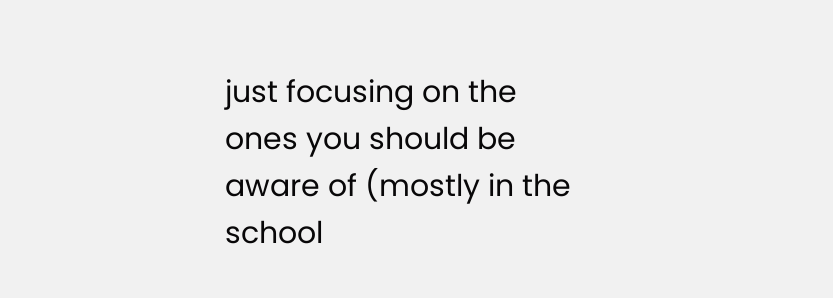just focusing on the ones you should be aware of (mostly in the school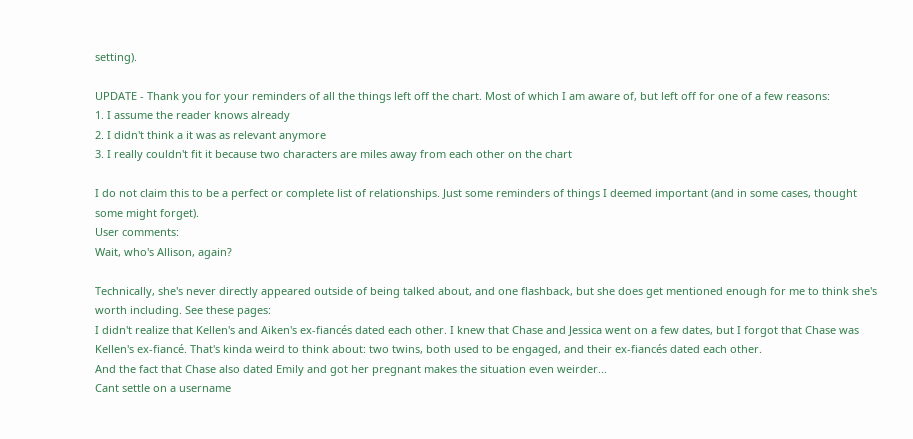setting).

UPDATE - Thank you for your reminders of all the things left off the chart. Most of which I am aware of, but left off for one of a few reasons:
1. I assume the reader knows already
2. I didn't think a it was as relevant anymore
3. I really couldn't fit it because two characters are miles away from each other on the chart

I do not claim this to be a perfect or complete list of relationships. Just some reminders of things I deemed important (and in some cases, thought some might forget).
User comments:
Wait, who's Allison, again?

Technically, she's never directly appeared outside of being talked about, and one flashback, but she does get mentioned enough for me to think she's worth including. See these pages:
I didn't realize that Kellen's and Aiken's ex-fiancés dated each other. I knew that Chase and Jessica went on a few dates, but I forgot that Chase was Kellen's ex-fiancé. That's kinda weird to think about: two twins, both used to be engaged, and their ex-fiancés dated each other.
And the fact that Chase also dated Emily and got her pregnant makes the situation even weirder...
Cant settle on a username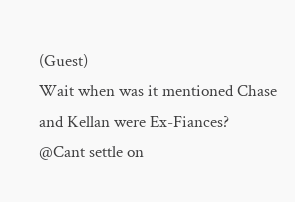(Guest)
Wait when was it mentioned Chase and Kellan were Ex-Fiances?
@Cant settle on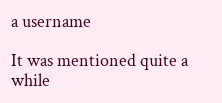a username

It was mentioned quite a while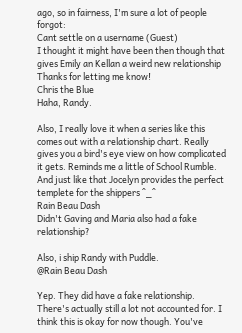ago, so in fairness, I'm sure a lot of people forgot:
Cant settle on a username (Guest)
I thought it might have been then though that gives Emily an Kellan a weird new relationship Thanks for letting me know!
Chris the Blue
Haha, Randy.

Also, I really love it when a series like this comes out with a relationship chart. Really gives you a bird's eye view on how complicated it gets. Reminds me a little of School Rumble.
And just like that Jocelyn provides the perfect templete for the shippers ^_^
Rain Beau Dash
Didn't Gaving and Maria also had a fake relationship?

Also, i ship Randy with Puddle.
@Rain Beau Dash

Yep. They did have a fake relationship. There's actually still a lot not accounted for. I think this is okay for now though. You've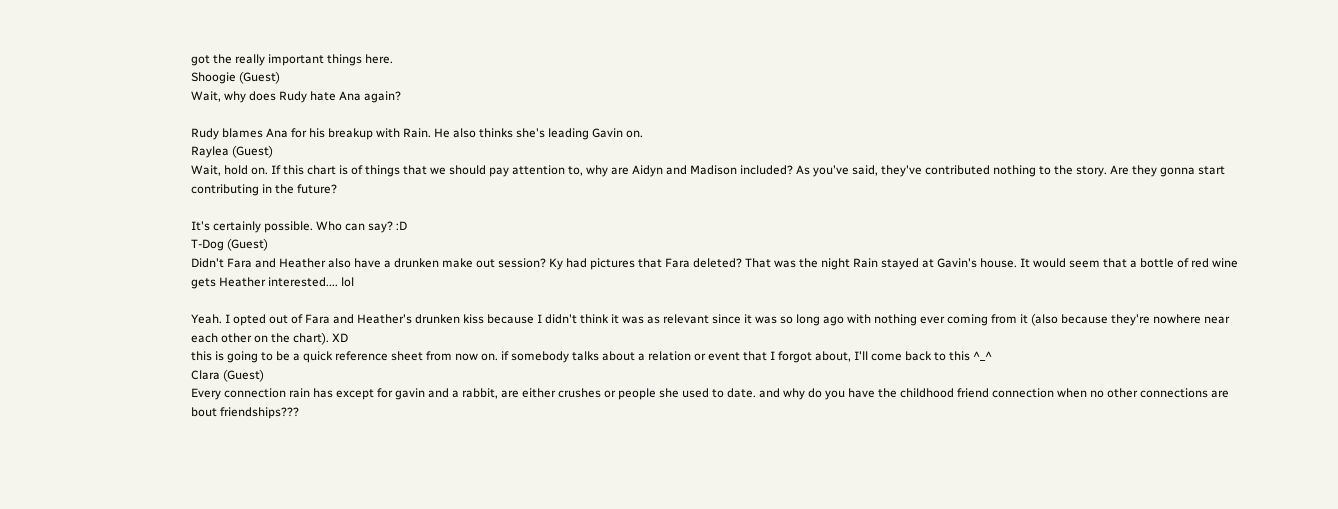got the really important things here.
Shoogie (Guest)
Wait, why does Rudy hate Ana again?

Rudy blames Ana for his breakup with Rain. He also thinks she's leading Gavin on.
Raylea (Guest)
Wait, hold on. If this chart is of things that we should pay attention to, why are Aidyn and Madison included? As you've said, they've contributed nothing to the story. Are they gonna start contributing in the future?

It's certainly possible. Who can say? :D
T-Dog (Guest)
Didn't Fara and Heather also have a drunken make out session? Ky had pictures that Fara deleted? That was the night Rain stayed at Gavin's house. It would seem that a bottle of red wine gets Heather interested.... lol

Yeah. I opted out of Fara and Heather's drunken kiss because I didn't think it was as relevant since it was so long ago with nothing ever coming from it (also because they're nowhere near each other on the chart). XD
this is going to be a quick reference sheet from now on. if somebody talks about a relation or event that I forgot about, I'll come back to this ^_^
Clara (Guest)
Every connection rain has except for gavin and a rabbit, are either crushes or people she used to date. and why do you have the childhood friend connection when no other connections are bout friendships???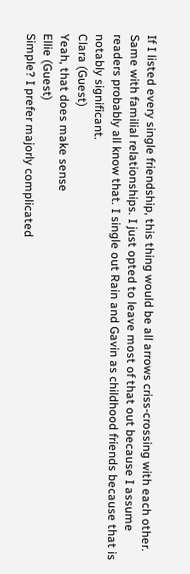If I listed every single friendship, this thing would be all arrows criss-crossing with each other. Same with familial relationships. I just opted to leave most of that out because I assume readers probably all know that. I single out Rain and Gavin as childhood friends because that is notably significant.
Clara (Guest)
Yeah, that does make sense
Ellie (Guest)
Simple? I prefer majorly complicated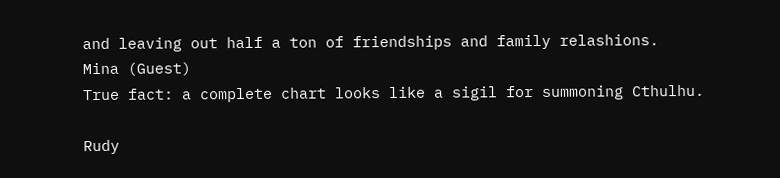and leaving out half a ton of friendships and family relashions.
Mina (Guest)
True fact: a complete chart looks like a sigil for summoning Cthulhu.

Rudy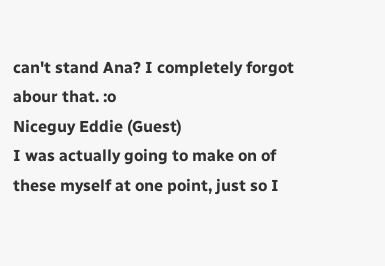can't stand Ana? I completely forgot abour that. :o
Niceguy Eddie (Guest)
I was actually going to make on of these myself at one point, just so I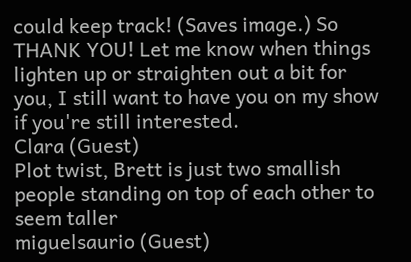could keep track! (Saves image.) So THANK YOU! Let me know when things lighten up or straighten out a bit for you, I still want to have you on my show if you're still interested.
Clara (Guest)
Plot twist, Brett is just two smallish people standing on top of each other to seem taller
miguelsaurio (Guest)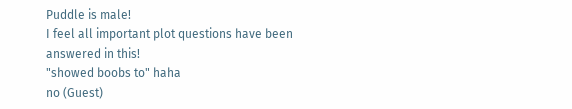Puddle is male!
I feel all important plot questions have been answered in this!
"showed boobs to" haha
no (Guest)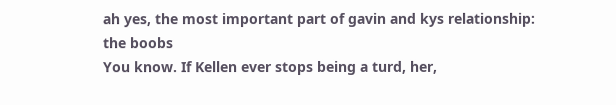ah yes, the most important part of gavin and kys relationship: the boobs
You know. If Kellen ever stops being a turd, her,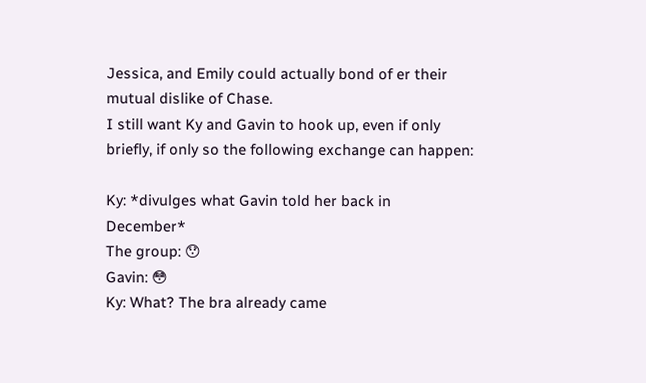Jessica, and Emily could actually bond of er their mutual dislike of Chase.
I still want Ky and Gavin to hook up, even if only briefly, if only so the following exchange can happen:

Ky: *divulges what Gavin told her back in December*
The group: 😯
Gavin: 😳
Ky: What? The bra already came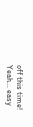off this time!
Yeah... easy